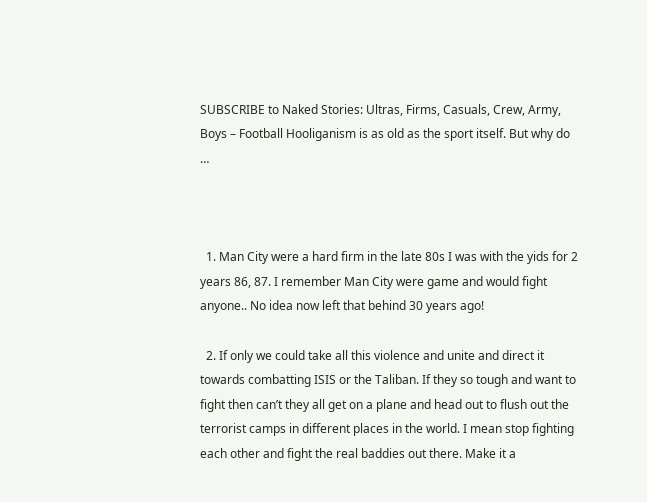SUBSCRIBE to Naked Stories: Ultras, Firms, Casuals, Crew, Army, Boys – Football Hooliganism is as old as the sport itself. But why do …



  1. Man City were a hard firm in the late 80s I was with the yids for 2 years 86, 87. I remember Man City were game and would fight anyone.. No idea now left that behind 30 years ago!

  2. If only we could take all this violence and unite and direct it towards combatting ISIS or the Taliban. If they so tough and want to fight then can’t they all get on a plane and head out to flush out the terrorist camps in different places in the world. I mean stop fighting each other and fight the real baddies out there. Make it a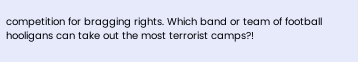competition for bragging rights. Which band or team of football hooligans can take out the most terrorist camps?!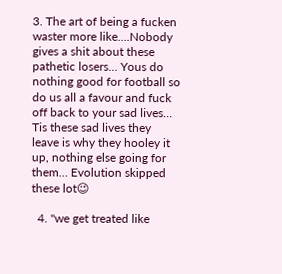3. The art of being a fucken waster more like….Nobody gives a shit about these pathetic losers… Yous do nothing good for football so do us all a favour and fuck off back to your sad lives… Tis these sad lives they leave is why they hooley it up, nothing else going for them… Evolution skipped these lot😉

  4. "we get treated like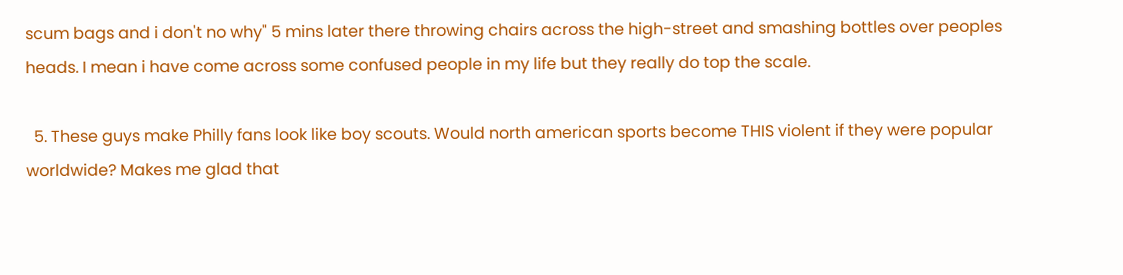scum bags and i don't no why" 5 mins later there throwing chairs across the high-street and smashing bottles over peoples heads. I mean i have come across some confused people in my life but they really do top the scale.

  5. These guys make Philly fans look like boy scouts. Would north american sports become THIS violent if they were popular worldwide? Makes me glad that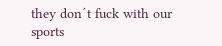they don´t fuck with our sports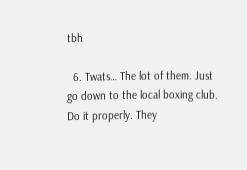tbh

  6. Twats… The lot of them. Just go down to the local boxing club. Do it properly. They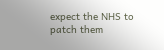expect the NHS to patch them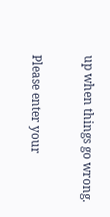up when things go wrong.


Please enter your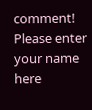comment!
Please enter your name here